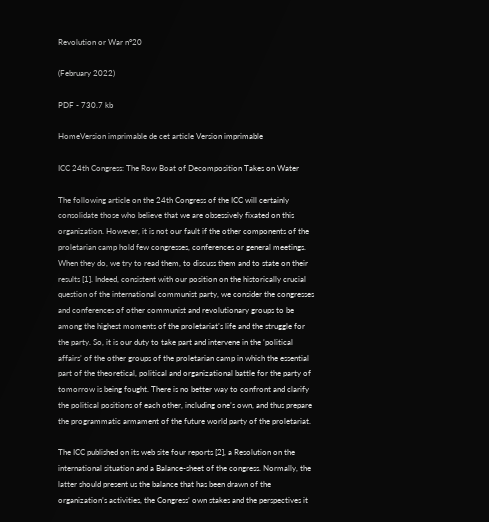Revolution or War n°20

(February 2022)

PDF - 730.7 kb

HomeVersion imprimable de cet article Version imprimable

ICC 24th Congress: The Row Boat of Decomposition Takes on Water

The following article on the 24th Congress of the ICC will certainly consolidate those who believe that we are obsessively fixated on this organization. However, it is not our fault if the other components of the proletarian camp hold few congresses, conferences or general meetings. When they do, we try to read them, to discuss them and to state on their results [1]. Indeed, consistent with our position on the historically crucial question of the international communist party, we consider the congresses and conferences of other communist and revolutionary groups to be among the highest moments of the proletariat’s life and the struggle for the party. So, it is our duty to take part and intervene in the ’political affairs’ of the other groups of the proletarian camp in which the essential part of the theoretical, political and organizational battle for the party of tomorrow is being fought. There is no better way to confront and clarify the political positions of each other, including one’s own, and thus prepare the programmatic armament of the future world party of the proletariat.

The ICC published on its web site four reports [2], a Resolution on the international situation and a Balance-sheet of the congress. Normally, the latter should present us the balance that has been drawn of the organization’s activities, the Congress’ own stakes and the perspectives it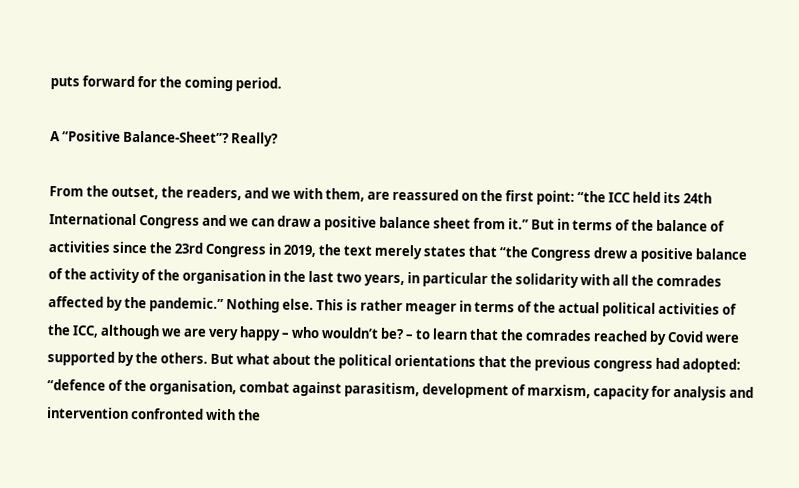puts forward for the coming period.

A “Positive Balance-Sheet”? Really?

From the outset, the readers, and we with them, are reassured on the first point: “the ICC held its 24th International Congress and we can draw a positive balance sheet from it.” But in terms of the balance of activities since the 23rd Congress in 2019, the text merely states that “the Congress drew a positive balance of the activity of the organisation in the last two years, in particular the solidarity with all the comrades affected by the pandemic.” Nothing else. This is rather meager in terms of the actual political activities of the ICC, although we are very happy – who wouldn’t be? – to learn that the comrades reached by Covid were supported by the others. But what about the political orientations that the previous congress had adopted: “defence of the organisation, combat against parasitism, development of marxism, capacity for analysis and intervention confronted with the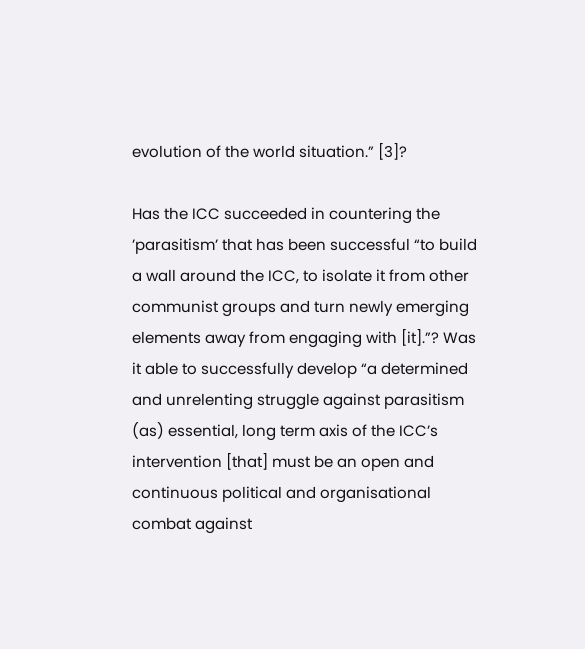evolution of the world situation.” [3]?

Has the ICC succeeded in countering the ’parasitism’ that has been successful “to build a wall around the ICC, to isolate it from other communist groups and turn newly emerging elements away from engaging with [it].”? Was it able to successfully develop “a determined and unrelenting struggle against parasitism (as) essential, long term axis of the ICC’s intervention [that] must be an open and continuous political and organisational combat against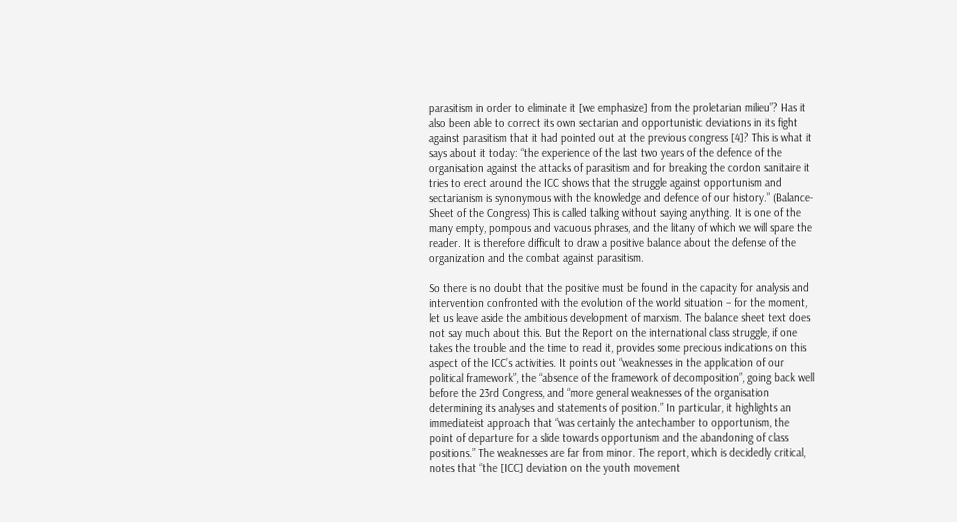parasitism in order to eliminate it [we emphasize] from the proletarian milieu”? Has it also been able to correct its own sectarian and opportunistic deviations in its fight against parasitism that it had pointed out at the previous congress [4]? This is what it says about it today: “the experience of the last two years of the defence of the organisation against the attacks of parasitism and for breaking the cordon sanitaire it tries to erect around the ICC shows that the struggle against opportunism and sectarianism is synonymous with the knowledge and defence of our history.” (Balance-Sheet of the Congress) This is called talking without saying anything. It is one of the many empty, pompous and vacuous phrases, and the litany of which we will spare the reader. It is therefore difficult to draw a positive balance about the defense of the organization and the combat against parasitism.

So there is no doubt that the positive must be found in the capacity for analysis and intervention confronted with the evolution of the world situation – for the moment, let us leave aside the ambitious development of marxism. The balance sheet text does not say much about this. But the Report on the international class struggle, if one takes the trouble and the time to read it, provides some precious indications on this aspect of the ICC’s activities. It points out “weaknesses in the application of our political framework”, the “absence of the framework of decomposition”, going back well before the 23rd Congress, and “more general weaknesses of the organisation determining its analyses and statements of position.” In particular, it highlights an immediateist approach that “was certainly the antechamber to opportunism, the point of departure for a slide towards opportunism and the abandoning of class positions.” The weaknesses are far from minor. The report, which is decidedly critical, notes that “the [ICC] deviation on the youth movement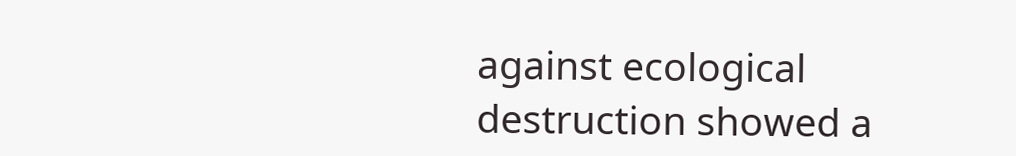against ecological destruction showed a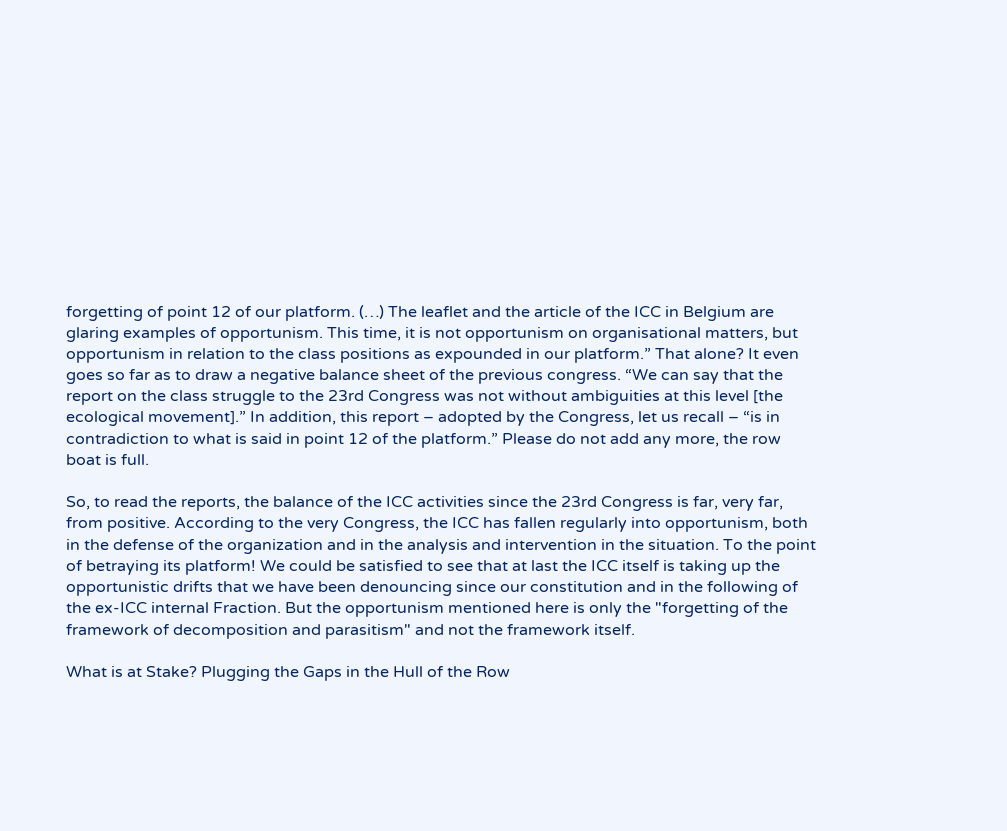forgetting of point 12 of our platform. (…) The leaflet and the article of the ICC in Belgium are glaring examples of opportunism. This time, it is not opportunism on organisational matters, but opportunism in relation to the class positions as expounded in our platform.” That alone? It even goes so far as to draw a negative balance sheet of the previous congress. “We can say that the report on the class struggle to the 23rd Congress was not without ambiguities at this level [the ecological movement].” In addition, this report – adopted by the Congress, let us recall – “is in contradiction to what is said in point 12 of the platform.” Please do not add any more, the row boat is full.

So, to read the reports, the balance of the ICC activities since the 23rd Congress is far, very far, from positive. According to the very Congress, the ICC has fallen regularly into opportunism, both in the defense of the organization and in the analysis and intervention in the situation. To the point of betraying its platform! We could be satisfied to see that at last the ICC itself is taking up the opportunistic drifts that we have been denouncing since our constitution and in the following of the ex-ICC internal Fraction. But the opportunism mentioned here is only the "forgetting of the framework of decomposition and parasitism" and not the framework itself.

What is at Stake? Plugging the Gaps in the Hull of the Row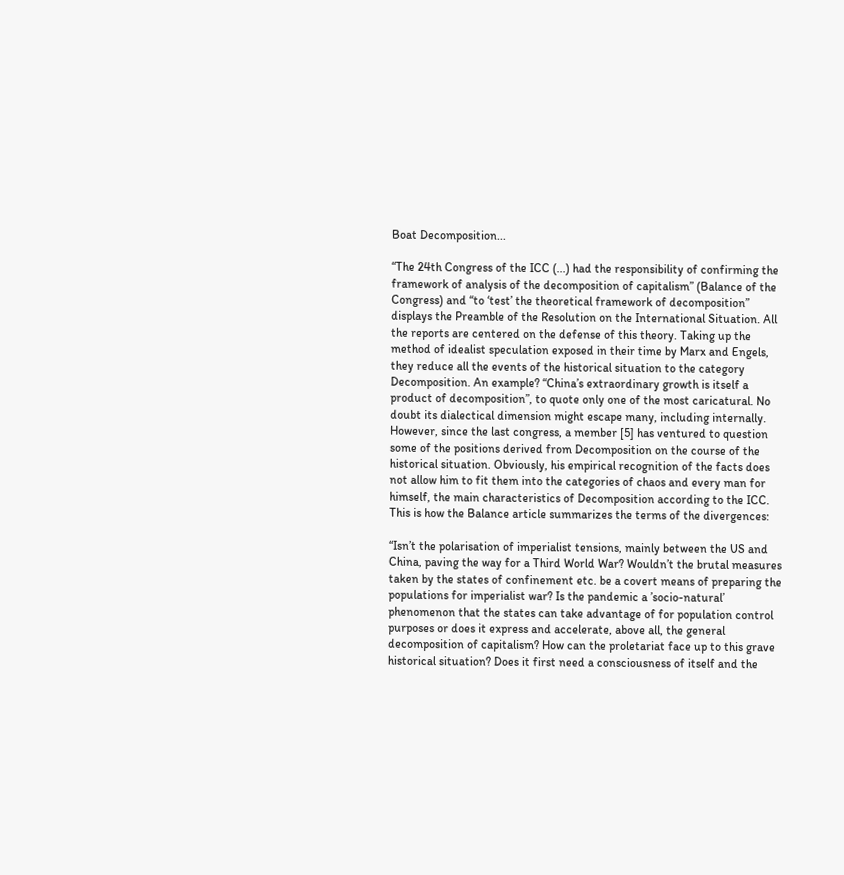Boat Decomposition...

“The 24th Congress of the ICC (...) had the responsibility of confirming the framework of analysis of the decomposition of capitalism” (Balance of the Congress) and “to ‘test’ the theoretical framework of decomposition” displays the Preamble of the Resolution on the International Situation. All the reports are centered on the defense of this theory. Taking up the method of idealist speculation exposed in their time by Marx and Engels, they reduce all the events of the historical situation to the category Decomposition. An example? “China’s extraordinary growth is itself a product of decomposition”, to quote only one of the most caricatural. No doubt its dialectical dimension might escape many, including internally. However, since the last congress, a member [5] has ventured to question some of the positions derived from Decomposition on the course of the historical situation. Obviously, his empirical recognition of the facts does not allow him to fit them into the categories of chaos and every man for himself, the main characteristics of Decomposition according to the ICC. This is how the Balance article summarizes the terms of the divergences:

“Isn’t the polarisation of imperialist tensions, mainly between the US and China, paving the way for a Third World War? Wouldn’t the brutal measures taken by the states of confinement etc. be a covert means of preparing the populations for imperialist war? Is the pandemic a ’socio-natural’ phenomenon that the states can take advantage of for population control purposes or does it express and accelerate, above all, the general decomposition of capitalism? How can the proletariat face up to this grave historical situation? Does it first need a consciousness of itself and the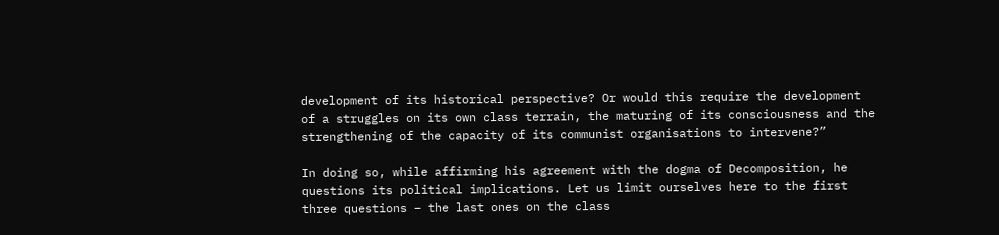development of its historical perspective? Or would this require the development of a struggles on its own class terrain, the maturing of its consciousness and the strengthening of the capacity of its communist organisations to intervene?”

In doing so, while affirming his agreement with the dogma of Decomposition, he questions its political implications. Let us limit ourselves here to the first three questions – the last ones on the class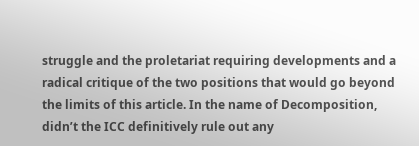struggle and the proletariat requiring developments and a radical critique of the two positions that would go beyond the limits of this article. In the name of Decomposition, didn’t the ICC definitively rule out any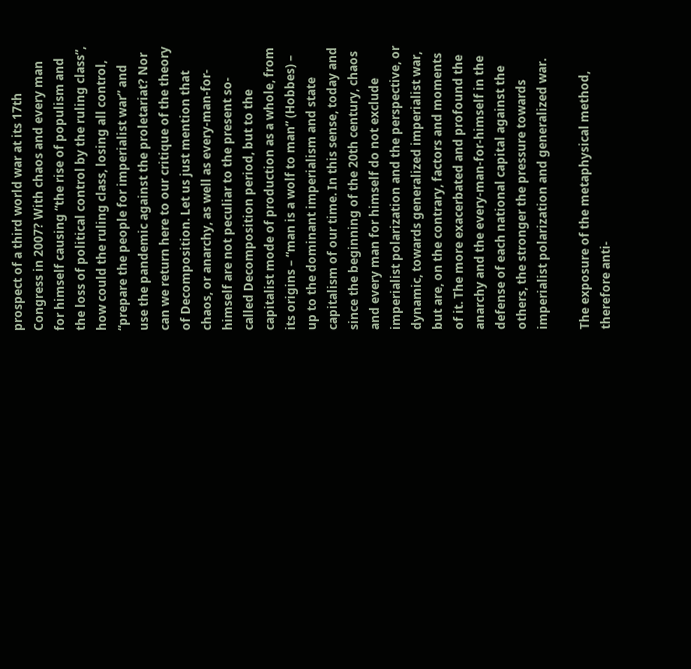prospect of a third world war at its 17th Congress in 2007? With chaos and every man for himself causing “the rise of populism and the loss of political control by the ruling class”, how could the ruling class, losing all control, “prepare the people for imperialist war” and use the pandemic against the proletariat? Nor can we return here to our critique of the theory of Decomposition. Let us just mention that chaos, or anarchy, as well as every-man-for-himself are not peculiar to the present so-called Decomposition period, but to the capitalist mode of production as a whole, from its origins – “man is a wolf to man” (Hobbes) – up to the dominant imperialism and state capitalism of our time. In this sense, today and since the beginning of the 20th century, chaos and every man for himself do not exclude imperialist polarization and the perspective, or dynamic, towards generalized imperialist war, but are, on the contrary, factors and moments of it. The more exacerbated and profound the anarchy and the every-man-for-himself in the defense of each national capital against the others, the stronger the pressure towards imperialist polarization and generalized war.

The exposure of the metaphysical method, therefore anti-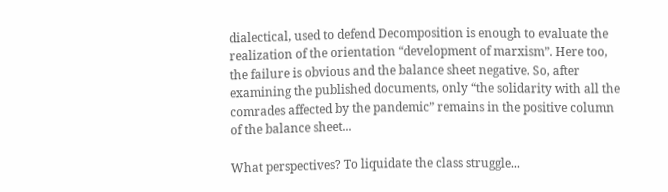dialectical, used to defend Decomposition is enough to evaluate the realization of the orientation “development of marxism”. Here too, the failure is obvious and the balance sheet negative. So, after examining the published documents, only “the solidarity with all the comrades affected by the pandemic” remains in the positive column of the balance sheet...

What perspectives? To liquidate the class struggle...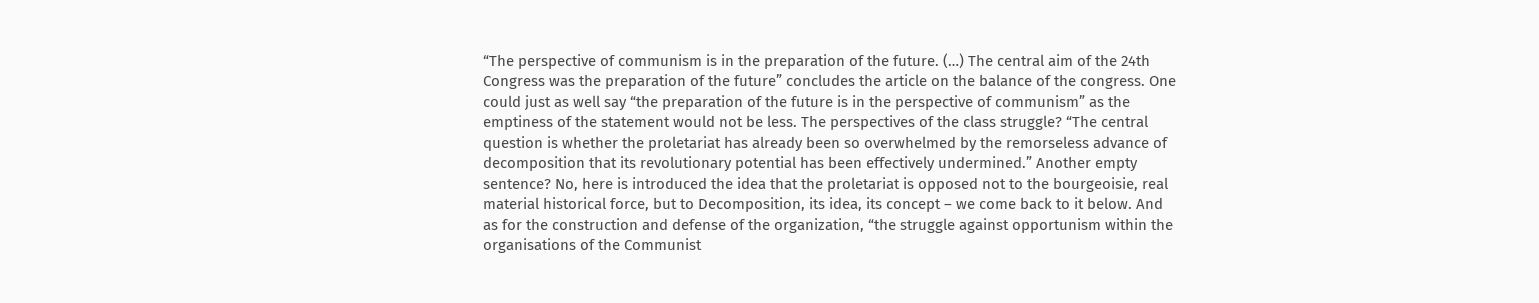“The perspective of communism is in the preparation of the future. (…) The central aim of the 24th Congress was the preparation of the future” concludes the article on the balance of the congress. One could just as well say “the preparation of the future is in the perspective of communism” as the emptiness of the statement would not be less. The perspectives of the class struggle? “The central question is whether the proletariat has already been so overwhelmed by the remorseless advance of decomposition that its revolutionary potential has been effectively undermined.” Another empty sentence? No, here is introduced the idea that the proletariat is opposed not to the bourgeoisie, real material historical force, but to Decomposition, its idea, its concept – we come back to it below. And as for the construction and defense of the organization, “the struggle against opportunism within the organisations of the Communist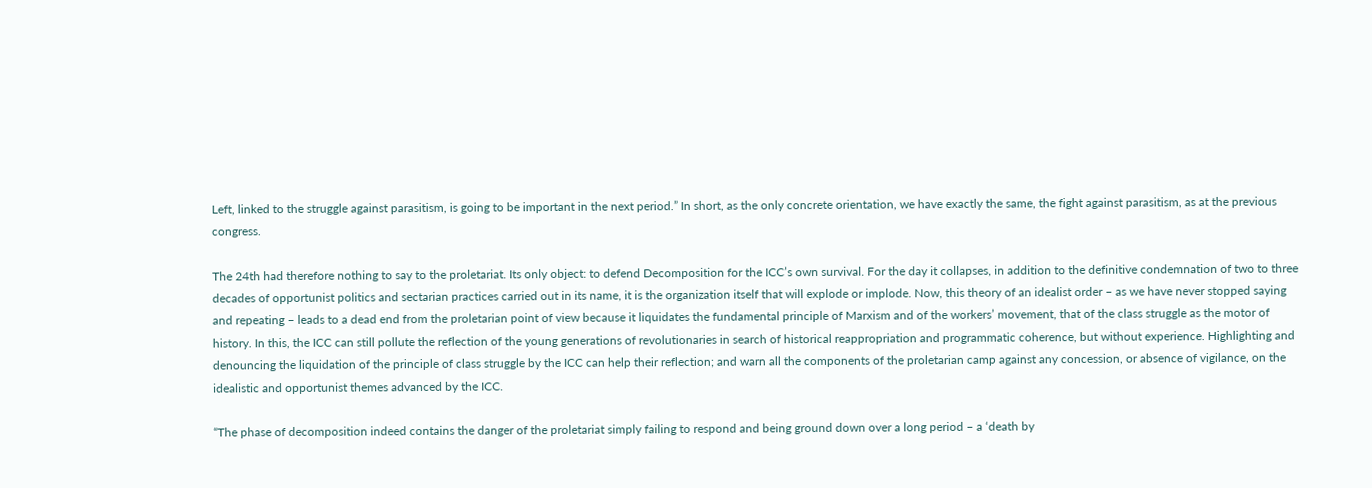Left, linked to the struggle against parasitism, is going to be important in the next period.” In short, as the only concrete orientation, we have exactly the same, the fight against parasitism, as at the previous congress.

The 24th had therefore nothing to say to the proletariat. Its only object: to defend Decomposition for the ICC’s own survival. For the day it collapses, in addition to the definitive condemnation of two to three decades of opportunist politics and sectarian practices carried out in its name, it is the organization itself that will explode or implode. Now, this theory of an idealist order – as we have never stopped saying and repeating – leads to a dead end from the proletarian point of view because it liquidates the fundamental principle of Marxism and of the workers’ movement, that of the class struggle as the motor of history. In this, the ICC can still pollute the reflection of the young generations of revolutionaries in search of historical reappropriation and programmatic coherence, but without experience. Highlighting and denouncing the liquidation of the principle of class struggle by the ICC can help their reflection; and warn all the components of the proletarian camp against any concession, or absence of vigilance, on the idealistic and opportunist themes advanced by the ICC.

“The phase of decomposition indeed contains the danger of the proletariat simply failing to respond and being ground down over a long period – a ‘death by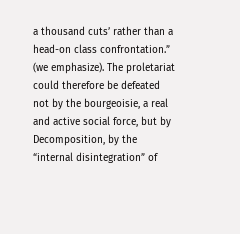a thousand cuts’ rather than a head-on class confrontation.” (we emphasize). The proletariat could therefore be defeated not by the bourgeoisie, a real and active social force, but by Decomposition, by the “internal disintegration” of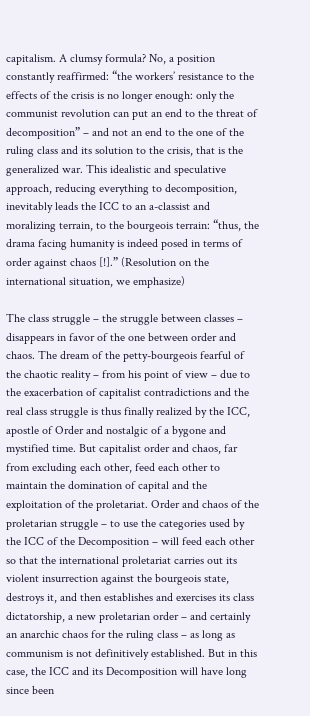capitalism. A clumsy formula? No, a position constantly reaffirmed: “the workers’ resistance to the effects of the crisis is no longer enough: only the communist revolution can put an end to the threat of decomposition” – and not an end to the one of the ruling class and its solution to the crisis, that is the generalized war. This idealistic and speculative approach, reducing everything to decomposition, inevitably leads the ICC to an a-classist and moralizing terrain, to the bourgeois terrain: “thus, the drama facing humanity is indeed posed in terms of order against chaos [!].” (Resolution on the international situation, we emphasize)

The class struggle – the struggle between classes – disappears in favor of the one between order and chaos. The dream of the petty-bourgeois fearful of the chaotic reality – from his point of view – due to the exacerbation of capitalist contradictions and the real class struggle is thus finally realized by the ICC, apostle of Order and nostalgic of a bygone and mystified time. But capitalist order and chaos, far from excluding each other, feed each other to maintain the domination of capital and the exploitation of the proletariat. Order and chaos of the proletarian struggle – to use the categories used by the ICC of the Decomposition – will feed each other so that the international proletariat carries out its violent insurrection against the bourgeois state, destroys it, and then establishes and exercises its class dictatorship, a new proletarian order – and certainly an anarchic chaos for the ruling class – as long as communism is not definitively established. But in this case, the ICC and its Decomposition will have long since been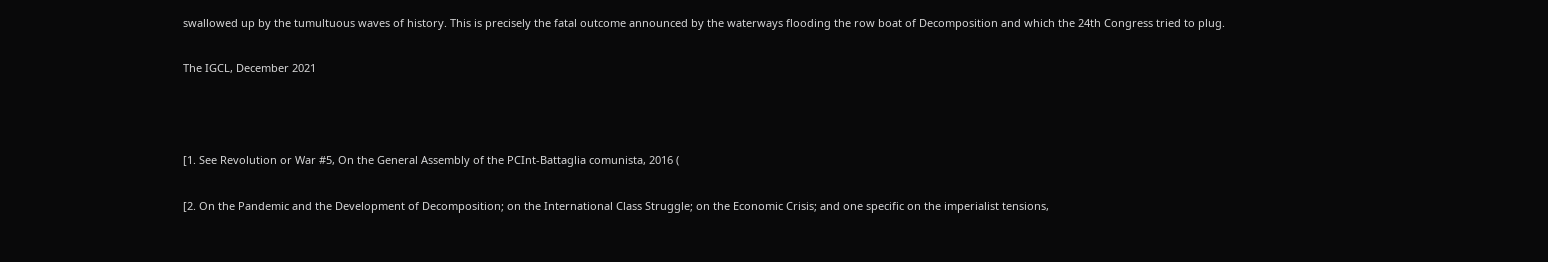swallowed up by the tumultuous waves of history. This is precisely the fatal outcome announced by the waterways flooding the row boat of Decomposition and which the 24th Congress tried to plug.

The IGCL, December 2021



[1. See Revolution or War #5, On the General Assembly of the PCInt-Battaglia comunista, 2016 (

[2. On the Pandemic and the Development of Decomposition; on the International Class Struggle; on the Economic Crisis; and one specific on the imperialist tensions,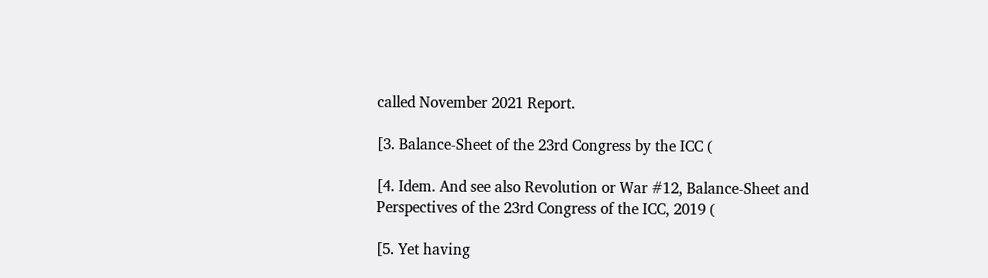called November 2021 Report.

[3. Balance-Sheet of the 23rd Congress by the ICC (

[4. Idem. And see also Revolution or War #12, Balance-Sheet and Perspectives of the 23rd Congress of the ICC, 2019 (

[5. Yet having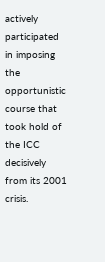actively participated in imposing the opportunistic course that took hold of the ICC decisively from its 2001 crisis.